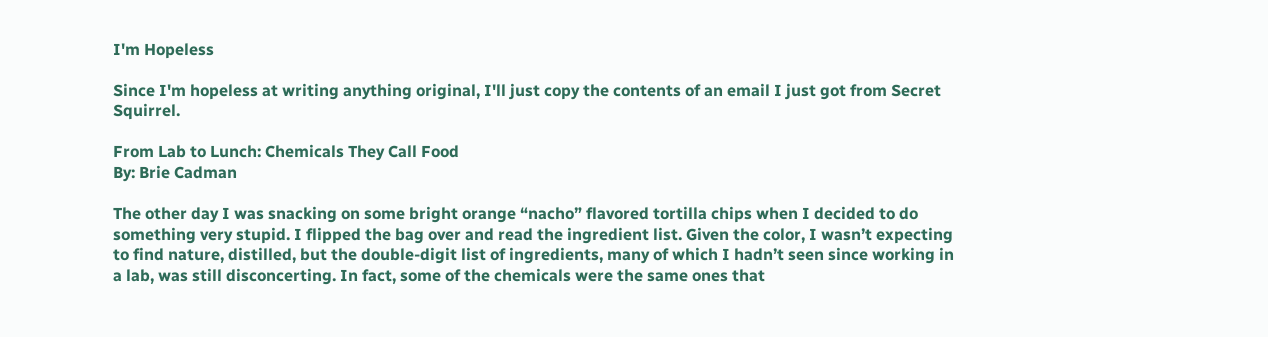I'm Hopeless

Since I'm hopeless at writing anything original, I'll just copy the contents of an email I just got from Secret Squirrel.

From Lab to Lunch: Chemicals They Call Food
By: Brie Cadman

The other day I was snacking on some bright orange “nacho” flavored tortilla chips when I decided to do something very stupid. I flipped the bag over and read the ingredient list. Given the color, I wasn’t expecting to find nature, distilled, but the double-digit list of ingredients, many of which I hadn’t seen since working in a lab, was still disconcerting. In fact, some of the chemicals were the same ones that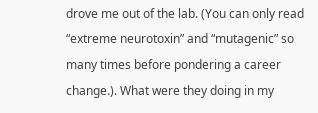drove me out of the lab. (You can only read “extreme neurotoxin” and “mutagenic” so many times before pondering a career change.). What were they doing in my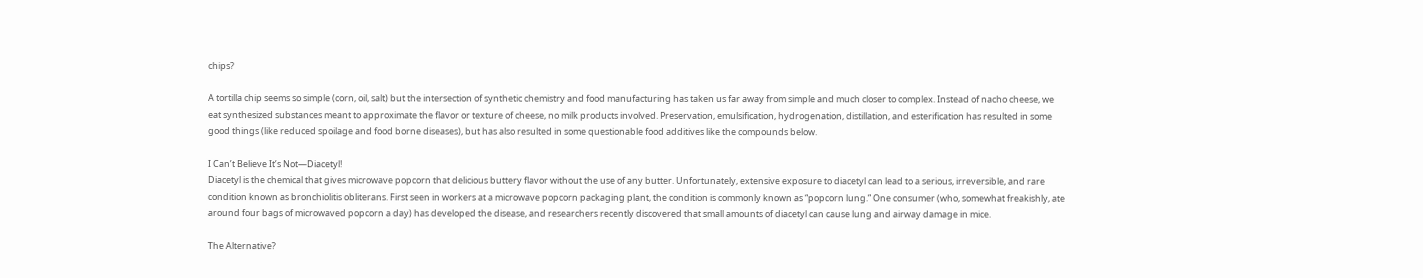chips?

A tortilla chip seems so simple (corn, oil, salt) but the intersection of synthetic chemistry and food manufacturing has taken us far away from simple and much closer to complex. Instead of nacho cheese, we eat synthesized substances meant to approximate the flavor or texture of cheese, no milk products involved. Preservation, emulsification, hydrogenation, distillation, and esterification has resulted in some good things (like reduced spoilage and food borne diseases), but has also resulted in some questionable food additives like the compounds below.

I Can’t Believe It’s Not—Diacetyl!
Diacetyl is the chemical that gives microwave popcorn that delicious buttery flavor without the use of any butter. Unfortunately, extensive exposure to diacetyl can lead to a serious, irreversible, and rare condition known as bronchiolitis obliterans. First seen in workers at a microwave popcorn packaging plant, the condition is commonly known as “popcorn lung.” One consumer (who, somewhat freakishly, ate around four bags of microwaved popcorn a day) has developed the disease, and researchers recently discovered that small amounts of diacetyl can cause lung and airway damage in mice.

The Alternative?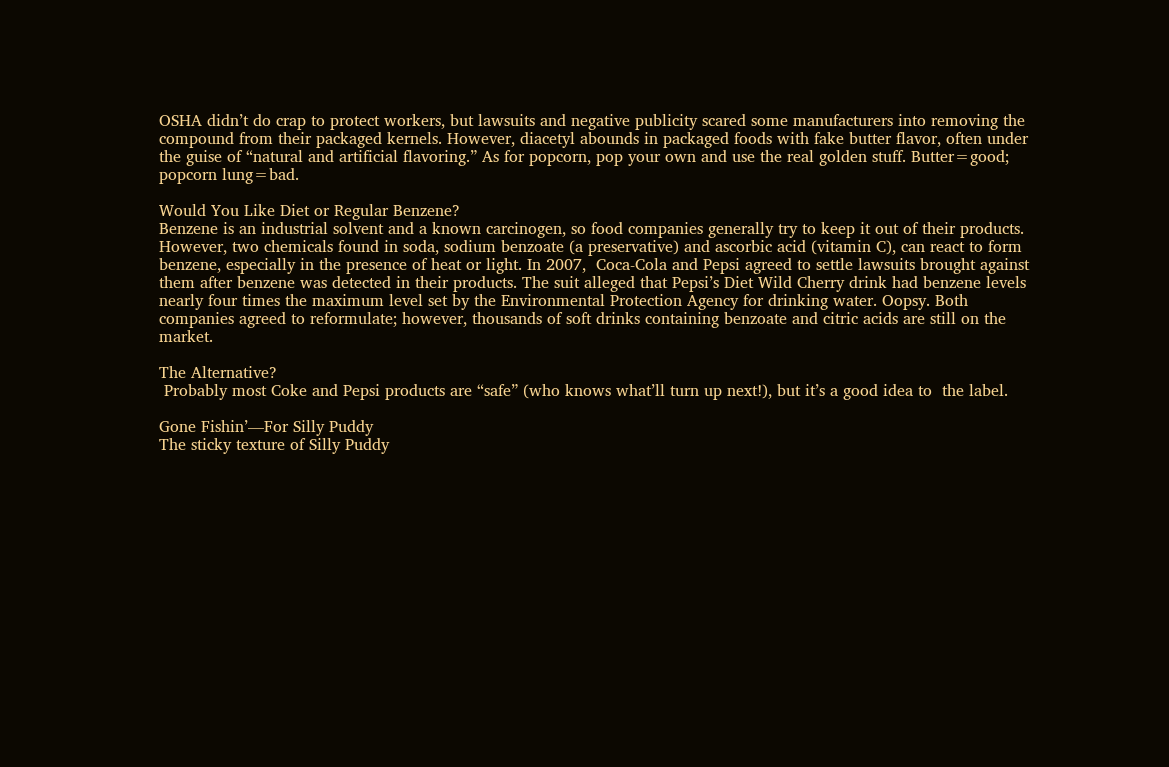OSHA didn’t do crap to protect workers, but lawsuits and negative publicity scared some manufacturers into removing the compound from their packaged kernels. However, diacetyl abounds in packaged foods with fake butter flavor, often under the guise of “natural and artificial flavoring.” As for popcorn, pop your own and use the real golden stuff. Butter=good; popcorn lung=bad.

Would You Like Diet or Regular Benzene?
Benzene is an industrial solvent and a known carcinogen, so food companies generally try to keep it out of their products. However, two chemicals found in soda, sodium benzoate (a preservative) and ascorbic acid (vitamin C), can react to form benzene, especially in the presence of heat or light. In 2007,  Coca-Cola and Pepsi agreed to settle lawsuits brought against them after benzene was detected in their products. The suit alleged that Pepsi’s Diet Wild Cherry drink had benzene levels nearly four times the maximum level set by the Environmental Protection Agency for drinking water. Oopsy. Both companies agreed to reformulate; however, thousands of soft drinks containing benzoate and citric acids are still on the market.

The Alternative?
 Probably most Coke and Pepsi products are “safe” (who knows what’ll turn up next!), but it’s a good idea to  the label.

Gone Fishin’—For Silly Puddy
The sticky texture of Silly Puddy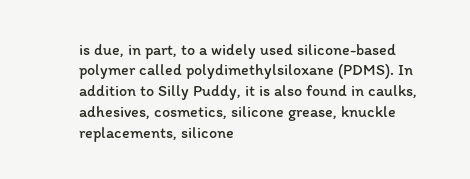is due, in part, to a widely used silicone-based polymer called polydimethylsiloxane (PDMS). In addition to Silly Puddy, it is also found in caulks, adhesives, cosmetics, silicone grease, knuckle replacements, silicone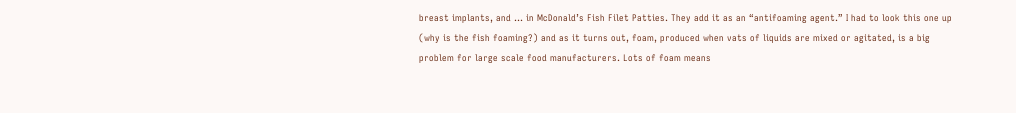breast implants, and … in McDonald’s Fish Filet Patties. They add it as an “antifoaming agent.” I had to look this one up (why is the fish foaming?) and as it turns out, foam, produced when vats of liquids are mixed or agitated, is a big problem for large scale food manufacturers. Lots of foam means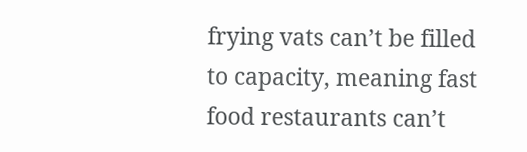frying vats can’t be filled to capacity, meaning fast food restaurants can’t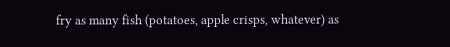fry as many fish (potatoes, apple crisps, whatever) as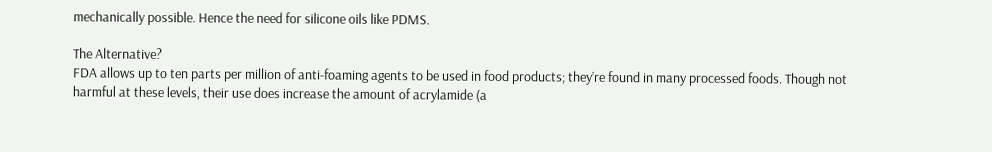mechanically possible. Hence the need for silicone oils like PDMS.

The Alternative?
FDA allows up to ten parts per million of anti-foaming agents to be used in food products; they’re found in many processed foods. Though not harmful at these levels, their use does increase the amount of acrylamide (a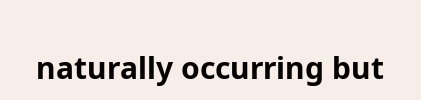naturally occurring but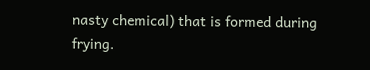nasty chemical) that is formed during frying.